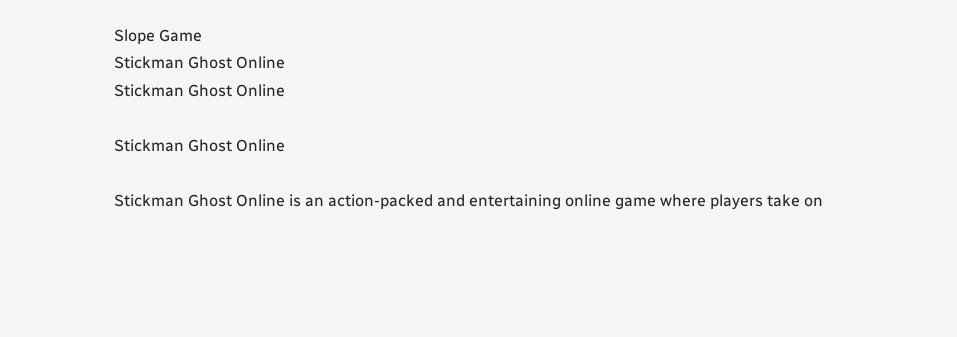Slope Game
Stickman Ghost Online
Stickman Ghost Online

Stickman Ghost Online

Stickman Ghost Online is an action-packed and entertaining online game where players take on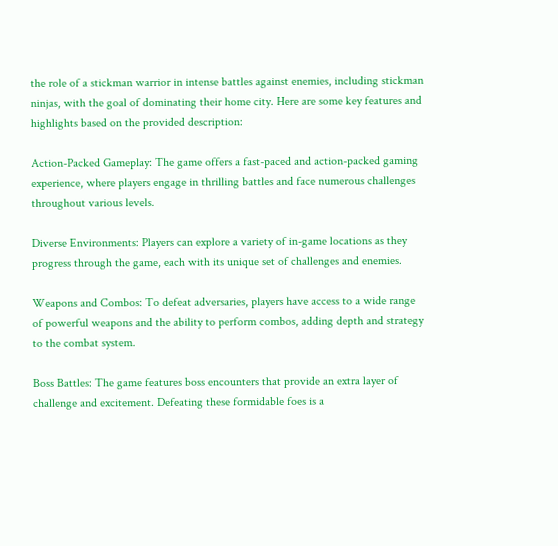the role of a stickman warrior in intense battles against enemies, including stickman ninjas, with the goal of dominating their home city. Here are some key features and highlights based on the provided description:

Action-Packed Gameplay: The game offers a fast-paced and action-packed gaming experience, where players engage in thrilling battles and face numerous challenges throughout various levels.

Diverse Environments: Players can explore a variety of in-game locations as they progress through the game, each with its unique set of challenges and enemies.

Weapons and Combos: To defeat adversaries, players have access to a wide range of powerful weapons and the ability to perform combos, adding depth and strategy to the combat system.

Boss Battles: The game features boss encounters that provide an extra layer of challenge and excitement. Defeating these formidable foes is a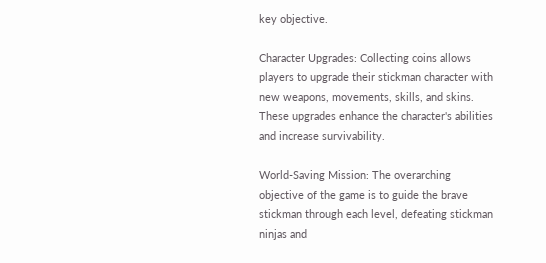key objective.

Character Upgrades: Collecting coins allows players to upgrade their stickman character with new weapons, movements, skills, and skins. These upgrades enhance the character's abilities and increase survivability.

World-Saving Mission: The overarching objective of the game is to guide the brave stickman through each level, defeating stickman ninjas and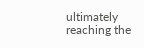ultimately reaching the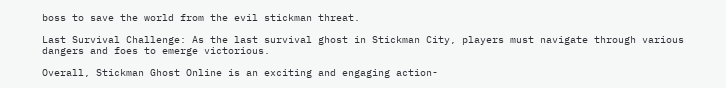boss to save the world from the evil stickman threat.

Last Survival Challenge: As the last survival ghost in Stickman City, players must navigate through various dangers and foes to emerge victorious.

Overall, Stickman Ghost Online is an exciting and engaging action-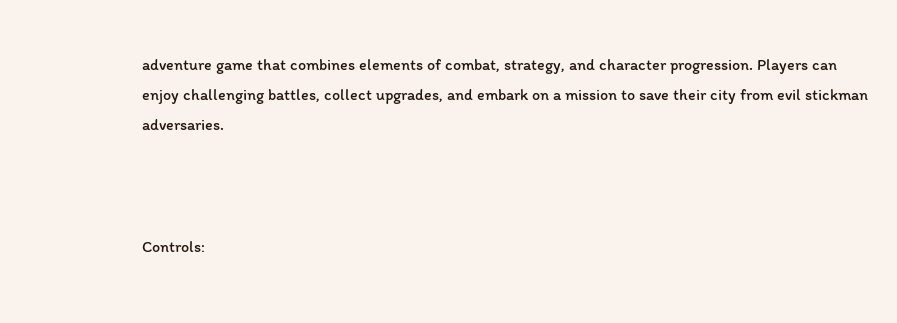adventure game that combines elements of combat, strategy, and character progression. Players can enjoy challenging battles, collect upgrades, and embark on a mission to save their city from evil stickman adversaries.



Controls: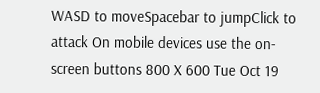WASD to moveSpacebar to jumpClick to attack On mobile devices use the on-screen buttons 800 X 600 Tue Oct 19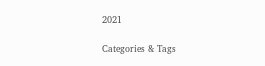2021

Categories & Tags